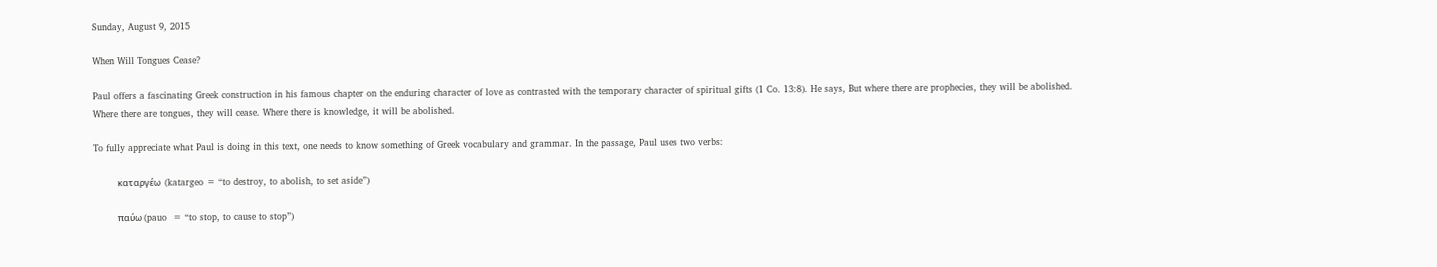Sunday, August 9, 2015

When Will Tongues Cease?

Paul offers a fascinating Greek construction in his famous chapter on the enduring character of love as contrasted with the temporary character of spiritual gifts (1 Co. 13:8). He says, But where there are prophecies, they will be abolished. Where there are tongues, they will cease. Where there is knowledge, it will be abolished.

To fully appreciate what Paul is doing in this text, one needs to know something of Greek vocabulary and grammar. In the passage, Paul uses two verbs:

            καταργέω  (katargeo = “to destroy, to abolish, to set aside”)

            παύω (pauo  = “to stop, to cause to stop”)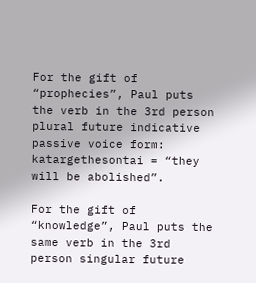For the gift of “prophecies”, Paul puts the verb in the 3rd person plural future indicative passive voice form:  katargethesontai = “they will be abolished”.

For the gift of “knowledge”, Paul puts the same verb in the 3rd person singular future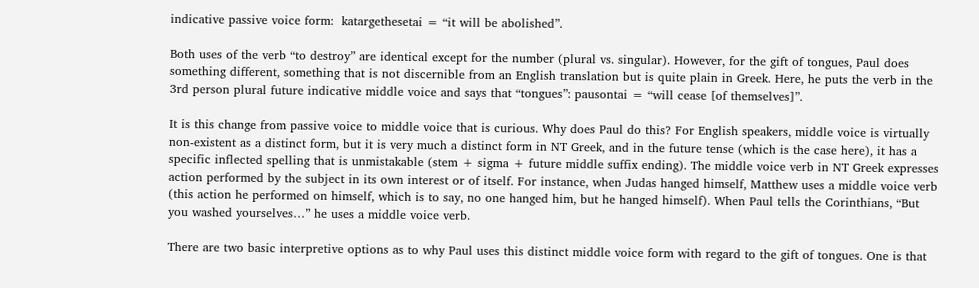indicative passive voice form:  katargethesetai = “it will be abolished”.

Both uses of the verb “to destroy” are identical except for the number (plural vs. singular). However, for the gift of tongues, Paul does something different, something that is not discernible from an English translation but is quite plain in Greek. Here, he puts the verb in the 3rd person plural future indicative middle voice and says that “tongues”: pausontai = “will cease [of themselves]”.

It is this change from passive voice to middle voice that is curious. Why does Paul do this? For English speakers, middle voice is virtually non-existent as a distinct form, but it is very much a distinct form in NT Greek, and in the future tense (which is the case here), it has a specific inflected spelling that is unmistakable (stem + sigma + future middle suffix ending). The middle voice verb in NT Greek expresses action performed by the subject in its own interest or of itself. For instance, when Judas hanged himself, Matthew uses a middle voice verb (this action he performed on himself, which is to say, no one hanged him, but he hanged himself). When Paul tells the Corinthians, “But you washed yourselves…” he uses a middle voice verb.

There are two basic interpretive options as to why Paul uses this distinct middle voice form with regard to the gift of tongues. One is that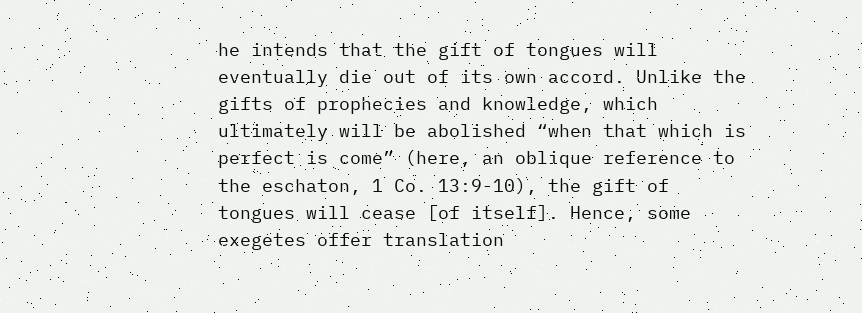he intends that the gift of tongues will eventually die out of its own accord. Unlike the gifts of prophecies and knowledge, which ultimately will be abolished “when that which is perfect is come” (here, an oblique reference to the eschaton, 1 Co. 13:9-10), the gift of tongues will cease [of itself]. Hence, some exegetes offer translation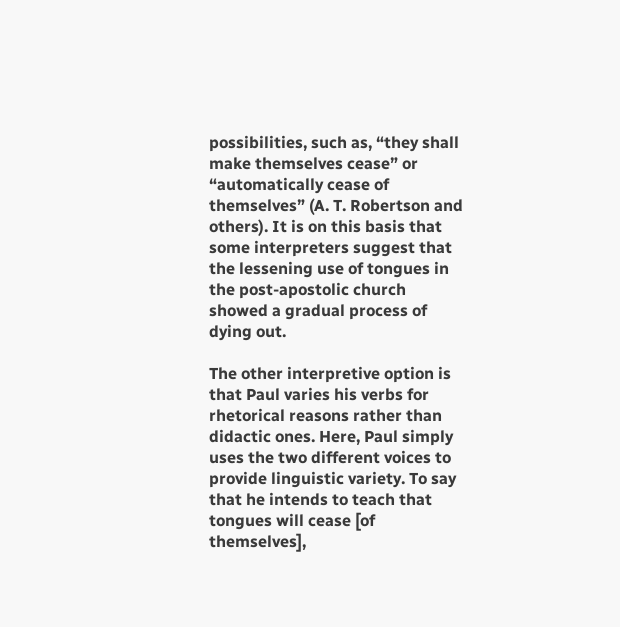possibilities, such as, “they shall make themselves cease” or “automatically cease of themselves” (A. T. Robertson and others). It is on this basis that some interpreters suggest that the lessening use of tongues in the post-apostolic church showed a gradual process of dying out.

The other interpretive option is that Paul varies his verbs for rhetorical reasons rather than didactic ones. Here, Paul simply uses the two different voices to provide linguistic variety. To say that he intends to teach that tongues will cease [of themselves],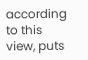according to this view, puts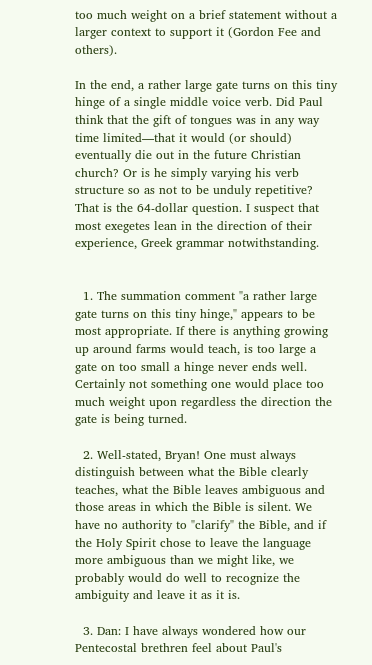too much weight on a brief statement without a larger context to support it (Gordon Fee and others).

In the end, a rather large gate turns on this tiny hinge of a single middle voice verb. Did Paul think that the gift of tongues was in any way time limited—that it would (or should) eventually die out in the future Christian church? Or is he simply varying his verb structure so as not to be unduly repetitive? That is the 64-dollar question. I suspect that most exegetes lean in the direction of their experience, Greek grammar notwithstanding.


  1. The summation comment "a rather large gate turns on this tiny hinge," appears to be most appropriate. If there is anything growing up around farms would teach, is too large a gate on too small a hinge never ends well. Certainly not something one would place too much weight upon regardless the direction the gate is being turned.

  2. Well-stated, Bryan! One must always distinguish between what the Bible clearly teaches, what the Bible leaves ambiguous and those areas in which the Bible is silent. We have no authority to "clarify" the Bible, and if the Holy Spirit chose to leave the language more ambiguous than we might like, we probably would do well to recognize the ambiguity and leave it as it is.

  3. Dan: I have always wondered how our Pentecostal brethren feel about Paul's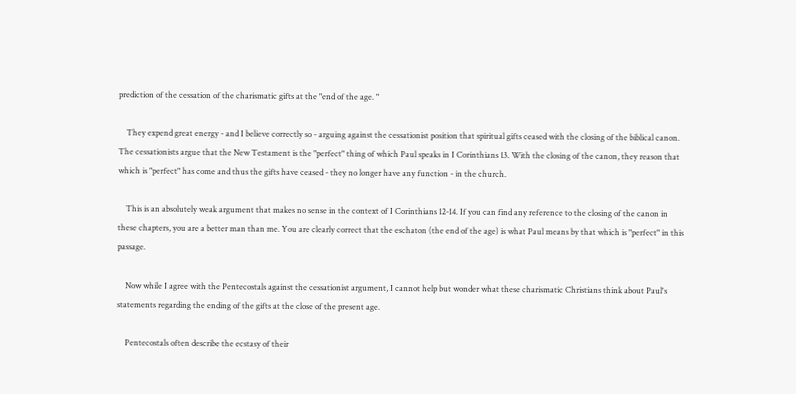prediction of the cessation of the charismatic gifts at the "end of the age. "

    They expend great energy - and I believe correctly so - arguing against the cessationist position that spiritual gifts ceased with the closing of the biblical canon. The cessationists argue that the New Testament is the "perfect" thing of which Paul speaks in I Corinthians 13. With the closing of the canon, they reason that which is "perfect" has come and thus the gifts have ceased - they no longer have any function - in the church.

    This is an absolutely weak argument that makes no sense in the context of I Corinthians 12-14. If you can find any reference to the closing of the canon in these chapters, you are a better man than me. You are clearly correct that the eschaton (the end of the age) is what Paul means by that which is "perfect" in this passage.

    Now while I agree with the Pentecostals against the cessationist argument, I cannot help but wonder what these charismatic Christians think about Paul's statements regarding the ending of the gifts at the close of the present age.

    Pentecostals often describe the ecstasy of their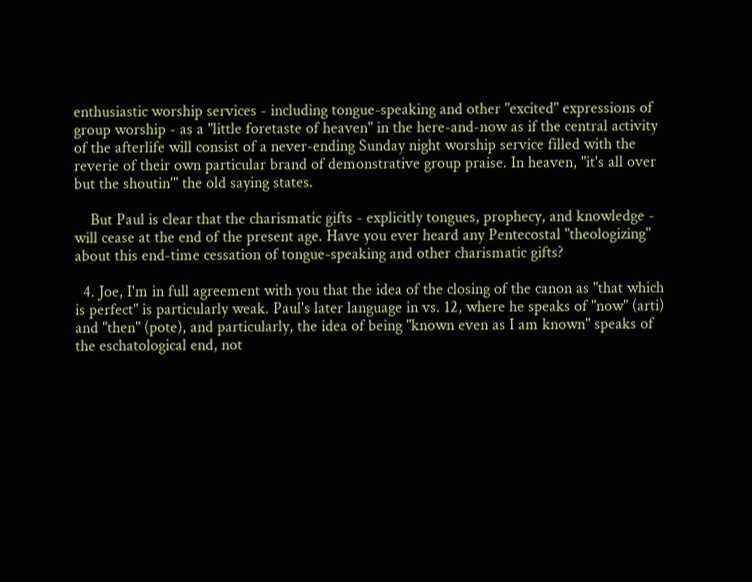enthusiastic worship services - including tongue-speaking and other "excited" expressions of group worship - as a "little foretaste of heaven" in the here-and-now as if the central activity of the afterlife will consist of a never-ending Sunday night worship service filled with the reverie of their own particular brand of demonstrative group praise. In heaven, "it's all over but the shoutin'" the old saying states.

    But Paul is clear that the charismatic gifts - explicitly tongues, prophecy, and knowledge - will cease at the end of the present age. Have you ever heard any Pentecostal "theologizing" about this end-time cessation of tongue-speaking and other charismatic gifts?

  4. Joe, I'm in full agreement with you that the idea of the closing of the canon as "that which is perfect" is particularly weak. Paul's later language in vs. 12, where he speaks of "now" (arti) and "then" (pote), and particularly, the idea of being "known even as I am known" speaks of the eschatological end, not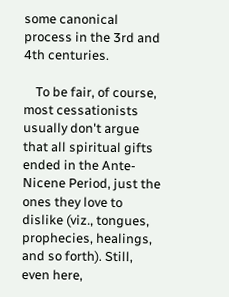some canonical process in the 3rd and 4th centuries.

    To be fair, of course, most cessationists usually don't argue that all spiritual gifts ended in the Ante-Nicene Period, just the ones they love to dislike (viz., tongues, prophecies, healings, and so forth). Still, even here,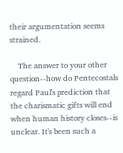their argumentation seems strained.

    The answer to your other question--how do Pentecostals regard Paul's prediction that the charismatic gifts will end when human history closes--is unclear. It's been such a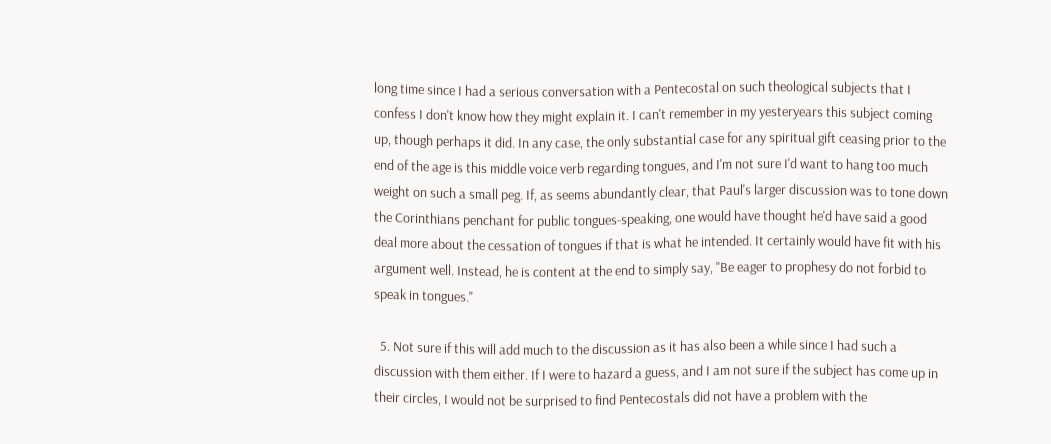long time since I had a serious conversation with a Pentecostal on such theological subjects that I confess I don't know how they might explain it. I can't remember in my yesteryears this subject coming up, though perhaps it did. In any case, the only substantial case for any spiritual gift ceasing prior to the end of the age is this middle voice verb regarding tongues, and I'm not sure I'd want to hang too much weight on such a small peg. If, as seems abundantly clear, that Paul's larger discussion was to tone down the Corinthians penchant for public tongues-speaking, one would have thought he'd have said a good deal more about the cessation of tongues if that is what he intended. It certainly would have fit with his argument well. Instead, he is content at the end to simply say, "Be eager to prophesy do not forbid to speak in tongues."

  5. Not sure if this will add much to the discussion as it has also been a while since I had such a discussion with them either. If I were to hazard a guess, and I am not sure if the subject has come up in their circles, I would not be surprised to find Pentecostals did not have a problem with the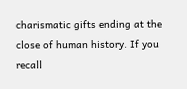charismatic gifts ending at the close of human history. If you recall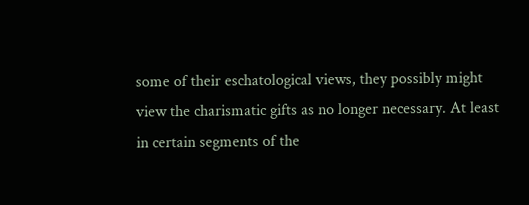some of their eschatological views, they possibly might view the charismatic gifts as no longer necessary. At least in certain segments of the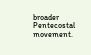broader Pentecostal movement.